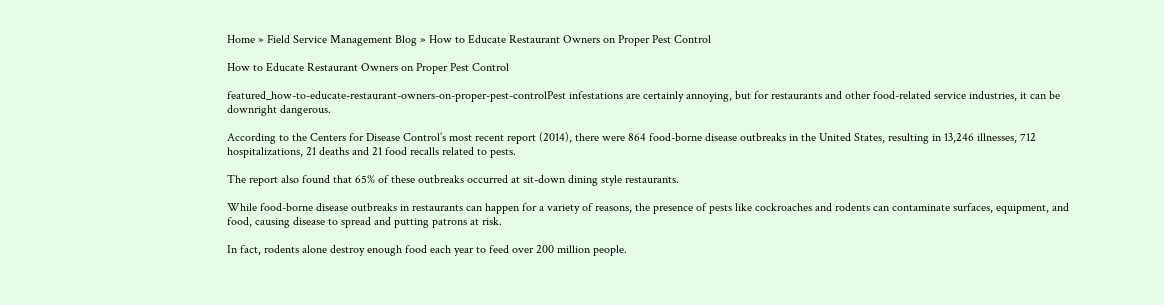Home » Field Service Management Blog » How to Educate Restaurant Owners on Proper Pest Control

How to Educate Restaurant Owners on Proper Pest Control

featured_how-to-educate-restaurant-owners-on-proper-pest-controlPest infestations are certainly annoying, but for restaurants and other food-related service industries, it can be downright dangerous.

According to the Centers for Disease Control’s most recent report (2014), there were 864 food-borne disease outbreaks in the United States, resulting in 13,246 illnesses, 712 hospitalizations, 21 deaths and 21 food recalls related to pests.

The report also found that 65% of these outbreaks occurred at sit-down dining style restaurants.

While food-borne disease outbreaks in restaurants can happen for a variety of reasons, the presence of pests like cockroaches and rodents can contaminate surfaces, equipment, and food, causing disease to spread and putting patrons at risk.

In fact, rodents alone destroy enough food each year to feed over 200 million people.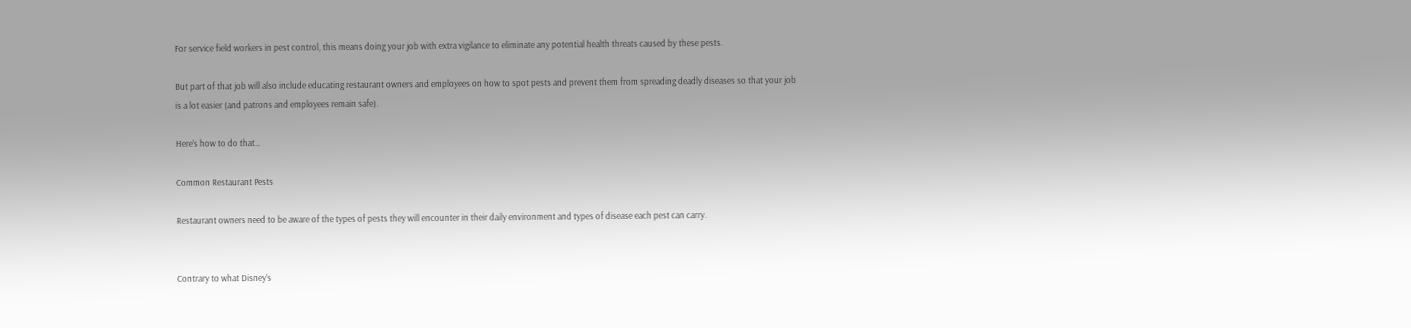For service field workers in pest control, this means doing your job with extra vigilance to eliminate any potential health threats caused by these pests.

But part of that job will also include educating restaurant owners and employees on how to spot pests and prevent them from spreading deadly diseases so that your job is a lot easier (and patrons and employees remain safe).

Here’s how to do that…

Common Restaurant Pests

Restaurant owners need to be aware of the types of pests they will encounter in their daily environment and types of disease each pest can carry.


Contrary to what Disney’s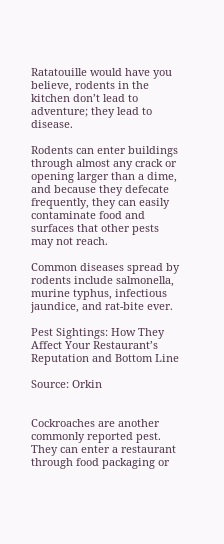Ratatouille would have you believe, rodents in the kitchen don’t lead to adventure; they lead to disease.

Rodents can enter buildings through almost any crack or opening larger than a dime, and because they defecate frequently, they can easily contaminate food and surfaces that other pests may not reach.

Common diseases spread by rodents include salmonella, murine typhus, infectious jaundice, and rat-bite ever.

Pest Sightings: How They Affect Your Restaurant’s Reputation and Bottom Line

Source: Orkin


Cockroaches are another commonly reported pest. They can enter a restaurant through food packaging or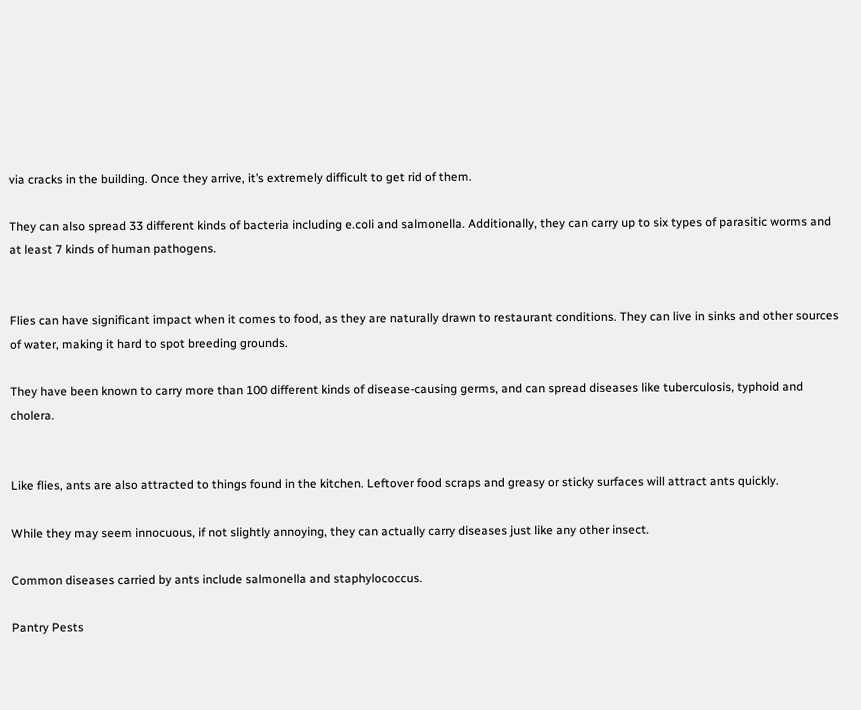via cracks in the building. Once they arrive, it’s extremely difficult to get rid of them.

They can also spread 33 different kinds of bacteria including e.coli and salmonella. Additionally, they can carry up to six types of parasitic worms and at least 7 kinds of human pathogens.


Flies can have significant impact when it comes to food, as they are naturally drawn to restaurant conditions. They can live in sinks and other sources of water, making it hard to spot breeding grounds.

They have been known to carry more than 100 different kinds of disease-causing germs, and can spread diseases like tuberculosis, typhoid and cholera.


Like flies, ants are also attracted to things found in the kitchen. Leftover food scraps and greasy or sticky surfaces will attract ants quickly.

While they may seem innocuous, if not slightly annoying, they can actually carry diseases just like any other insect.

Common diseases carried by ants include salmonella and staphylococcus.

Pantry Pests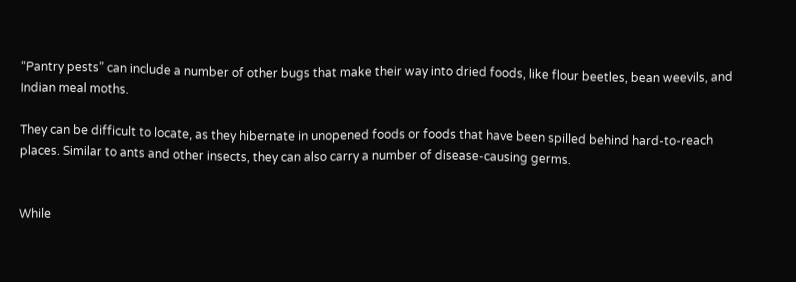“Pantry pests” can include a number of other bugs that make their way into dried foods, like flour beetles, bean weevils, and Indian meal moths.

They can be difficult to locate, as they hibernate in unopened foods or foods that have been spilled behind hard-to-reach places. Similar to ants and other insects, they can also carry a number of disease-causing germs.


While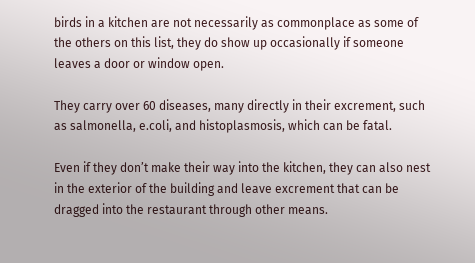birds in a kitchen are not necessarily as commonplace as some of the others on this list, they do show up occasionally if someone leaves a door or window open.

They carry over 60 diseases, many directly in their excrement, such as salmonella, e.coli, and histoplasmosis, which can be fatal.

Even if they don’t make their way into the kitchen, they can also nest in the exterior of the building and leave excrement that can be dragged into the restaurant through other means.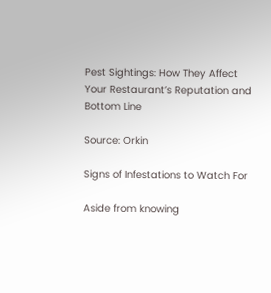Pest Sightings: How They Affect Your Restaurant’s Reputation and Bottom Line

Source: Orkin

Signs of Infestations to Watch For

Aside from knowing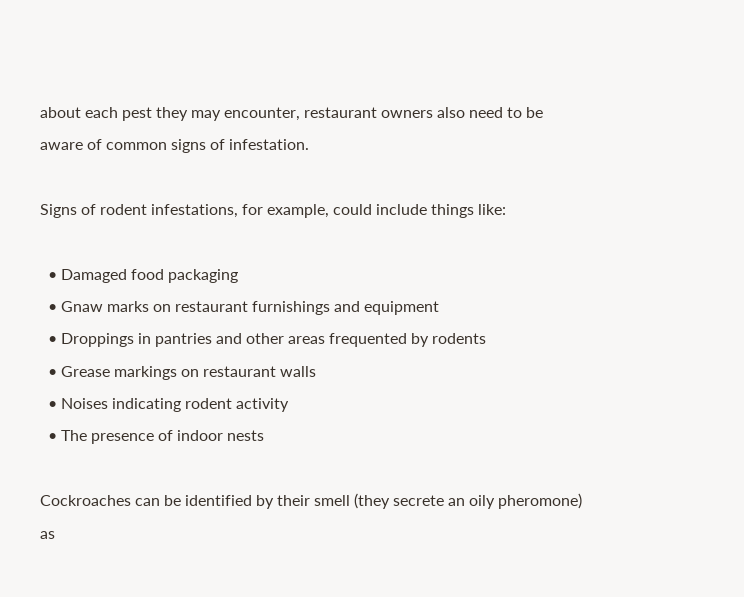about each pest they may encounter, restaurant owners also need to be aware of common signs of infestation.

Signs of rodent infestations, for example, could include things like:

  • Damaged food packaging
  • Gnaw marks on restaurant furnishings and equipment
  • Droppings in pantries and other areas frequented by rodents
  • Grease markings on restaurant walls
  • Noises indicating rodent activity
  • The presence of indoor nests

Cockroaches can be identified by their smell (they secrete an oily pheromone) as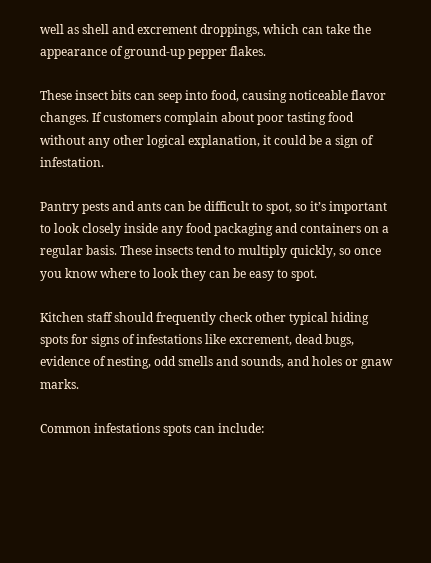well as shell and excrement droppings, which can take the appearance of ground-up pepper flakes.

These insect bits can seep into food, causing noticeable flavor changes. If customers complain about poor tasting food without any other logical explanation, it could be a sign of infestation.

Pantry pests and ants can be difficult to spot, so it’s important to look closely inside any food packaging and containers on a regular basis. These insects tend to multiply quickly, so once you know where to look they can be easy to spot.

Kitchen staff should frequently check other typical hiding spots for signs of infestations like excrement, dead bugs, evidence of nesting, odd smells and sounds, and holes or gnaw marks.

Common infestations spots can include: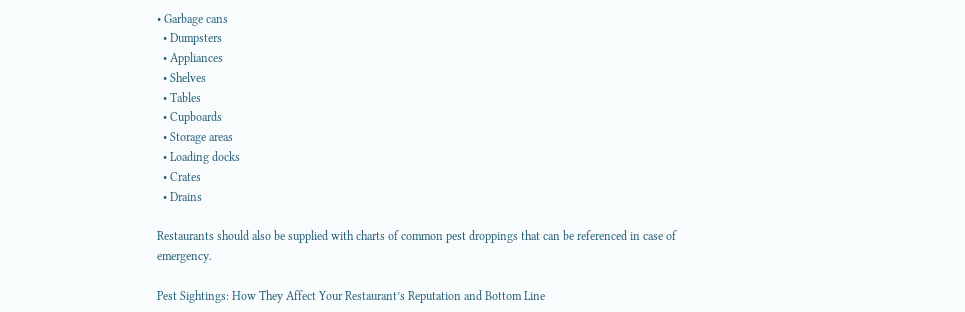• Garbage cans
  • Dumpsters
  • Appliances
  • Shelves
  • Tables
  • Cupboards
  • Storage areas
  • Loading docks
  • Crates
  • Drains

Restaurants should also be supplied with charts of common pest droppings that can be referenced in case of emergency.

Pest Sightings: How They Affect Your Restaurant’s Reputation and Bottom Line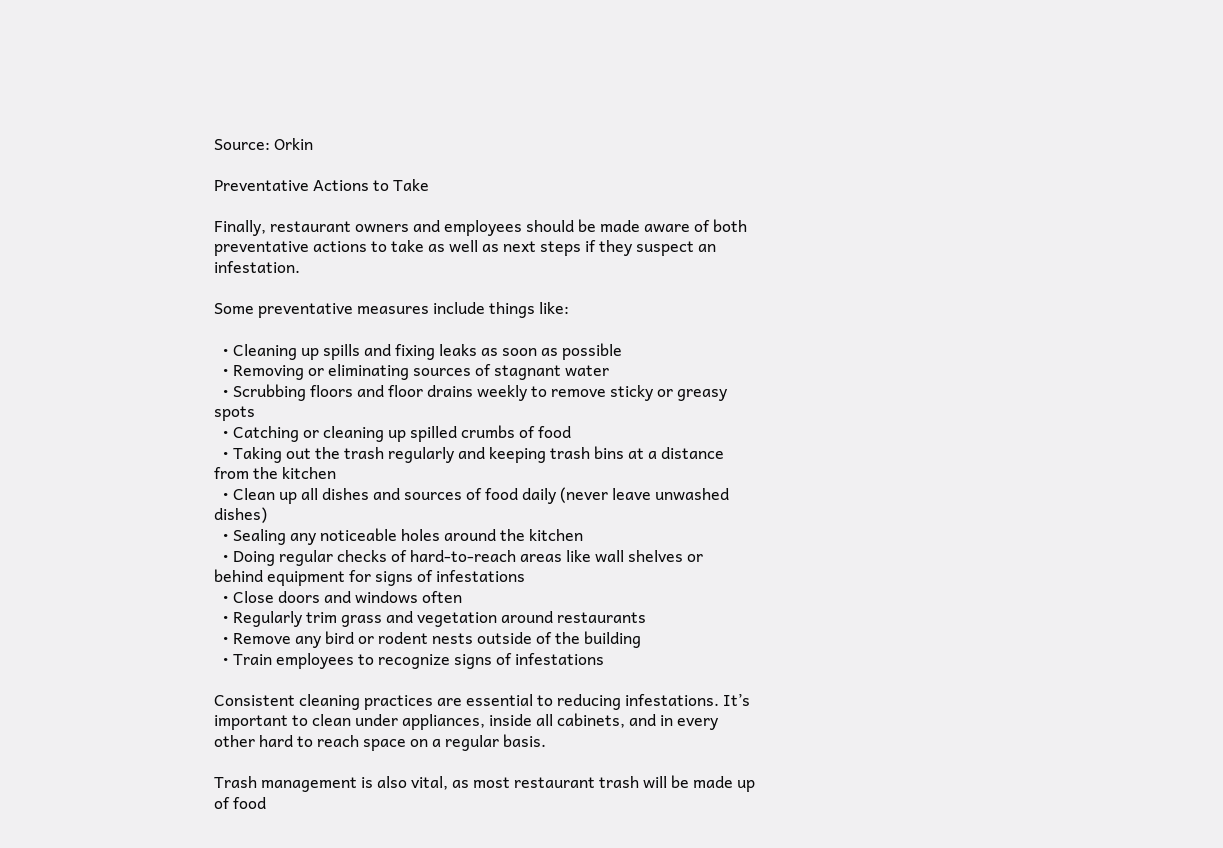Source: Orkin

Preventative Actions to Take

Finally, restaurant owners and employees should be made aware of both preventative actions to take as well as next steps if they suspect an infestation.

Some preventative measures include things like:

  • Cleaning up spills and fixing leaks as soon as possible
  • Removing or eliminating sources of stagnant water
  • Scrubbing floors and floor drains weekly to remove sticky or greasy spots
  • Catching or cleaning up spilled crumbs of food
  • Taking out the trash regularly and keeping trash bins at a distance from the kitchen
  • Clean up all dishes and sources of food daily (never leave unwashed dishes)
  • Sealing any noticeable holes around the kitchen
  • Doing regular checks of hard-to-reach areas like wall shelves or behind equipment for signs of infestations
  • Close doors and windows often
  • Regularly trim grass and vegetation around restaurants
  • Remove any bird or rodent nests outside of the building
  • Train employees to recognize signs of infestations

Consistent cleaning practices are essential to reducing infestations. It’s important to clean under appliances, inside all cabinets, and in every other hard to reach space on a regular basis.

Trash management is also vital, as most restaurant trash will be made up of food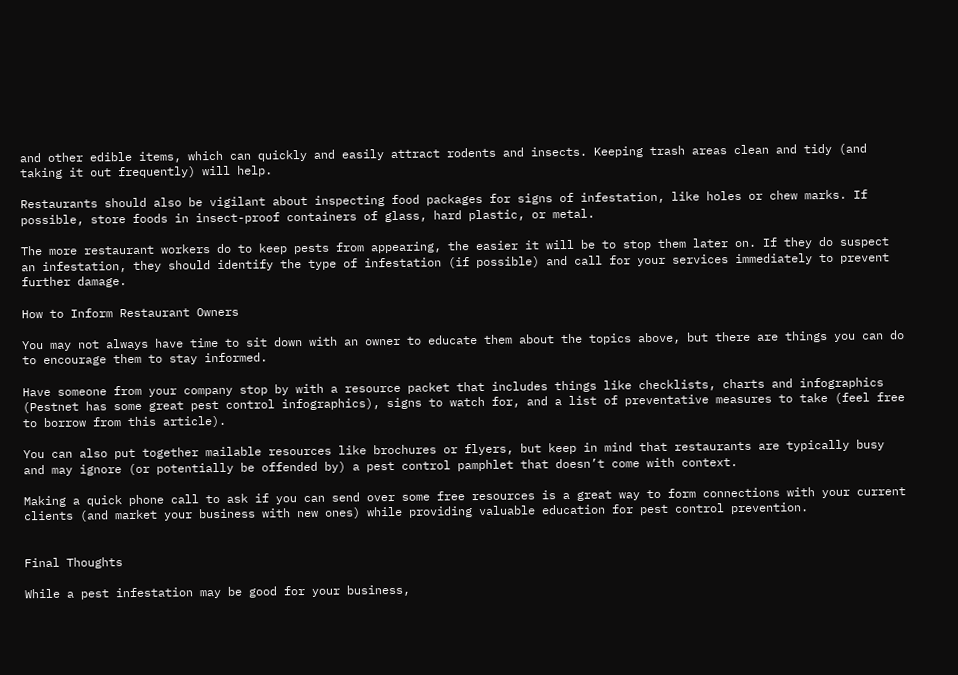and other edible items, which can quickly and easily attract rodents and insects. Keeping trash areas clean and tidy (and taking it out frequently) will help.

Restaurants should also be vigilant about inspecting food packages for signs of infestation, like holes or chew marks. If possible, store foods in insect-proof containers of glass, hard plastic, or metal.

The more restaurant workers do to keep pests from appearing, the easier it will be to stop them later on. If they do suspect an infestation, they should identify the type of infestation (if possible) and call for your services immediately to prevent further damage.

How to Inform Restaurant Owners

You may not always have time to sit down with an owner to educate them about the topics above, but there are things you can do to encourage them to stay informed.

Have someone from your company stop by with a resource packet that includes things like checklists, charts and infographics (Pestnet has some great pest control infographics), signs to watch for, and a list of preventative measures to take (feel free to borrow from this article).

You can also put together mailable resources like brochures or flyers, but keep in mind that restaurants are typically busy and may ignore (or potentially be offended by) a pest control pamphlet that doesn’t come with context.

Making a quick phone call to ask if you can send over some free resources is a great way to form connections with your current clients (and market your business with new ones) while providing valuable education for pest control prevention.


Final Thoughts

While a pest infestation may be good for your business,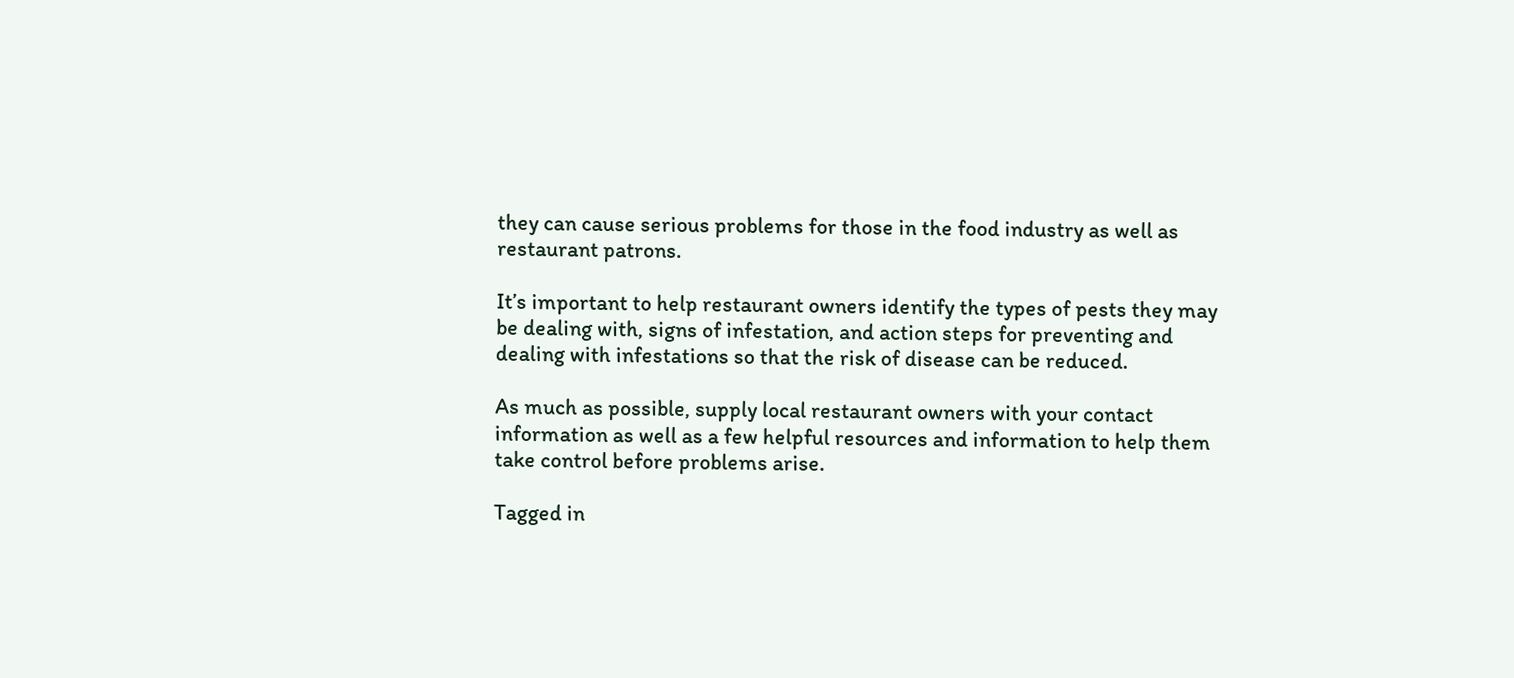they can cause serious problems for those in the food industry as well as restaurant patrons.

It’s important to help restaurant owners identify the types of pests they may be dealing with, signs of infestation, and action steps for preventing and dealing with infestations so that the risk of disease can be reduced.

As much as possible, supply local restaurant owners with your contact information as well as a few helpful resources and information to help them take control before problems arise.

Tagged in